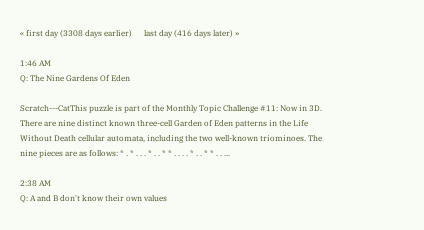« first day (3308 days earlier)      last day (416 days later) »

1:46 AM
Q: The Nine Gardens Of Eden

Scratch---CatThis puzzle is part of the Monthly Topic Challenge #11: Now in 3D. There are nine distinct known three-cell Garden of Eden patterns in the Life Without Death cellular automata, including the two well-known triominoes. The nine pieces are as follows: * . * . . . * . . * * . . . . * . . * * . . ...

2:38 AM
Q: A and B don't know their own values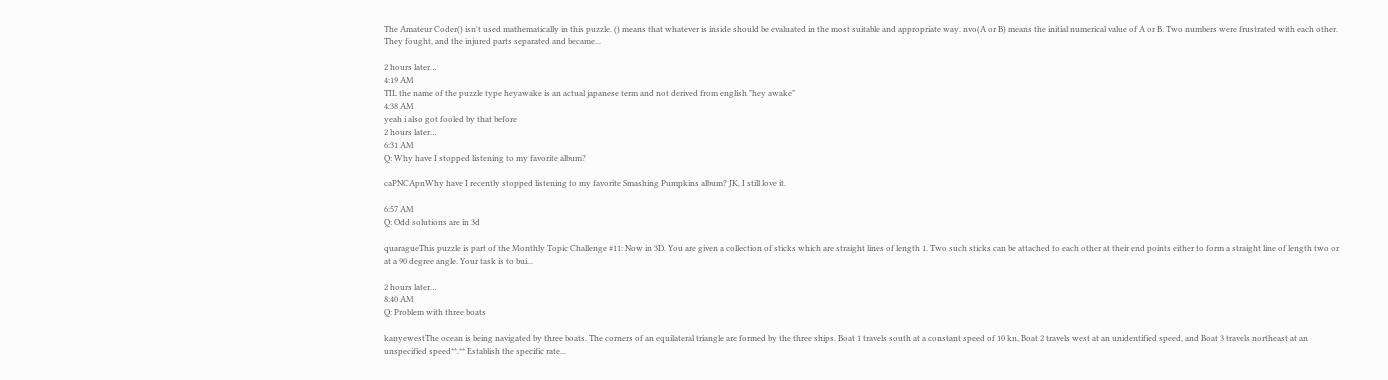The Amateur Coder() isn't used mathematically in this puzzle. () means that whatever is inside should be evaluated in the most suitable and appropriate way. nvo(A or B) means the initial numerical value of A or B. Two numbers were frustrated with each other. They fought, and the injured parts separated and became...

2 hours later…
4:19 AM
TIL the name of the puzzle type heyawake is an actual japanese term and not derived from english "hey awake"
4:38 AM
yeah i also got fooled by that before
2 hours later…
6:31 AM
Q: Why have I stopped listening to my favorite album?

caPNCApnWhy have I recently stopped listening to my favorite Smashing Pumpkins album? JK, I still love it.

6:57 AM
Q: Odd solutions are in 3d

quaragueThis puzzle is part of the Monthly Topic Challenge #11: Now in 3D. You are given a collection of sticks which are straight lines of length 1. Two such sticks can be attached to each other at their end points either to form a straight line of length two or at a 90 degree angle. Your task is to bui...

2 hours later…
8:40 AM
Q: Problem with three boats

kanyewestThe ocean is being navigated by three boats. The corners of an equilateral triangle are formed by the three ships. Boat 1 travels south at a constant speed of 10 kn, Boat 2 travels west at an unidentified speed, and Boat 3 travels northeast at an unspecified speed**.** Establish the specific rate...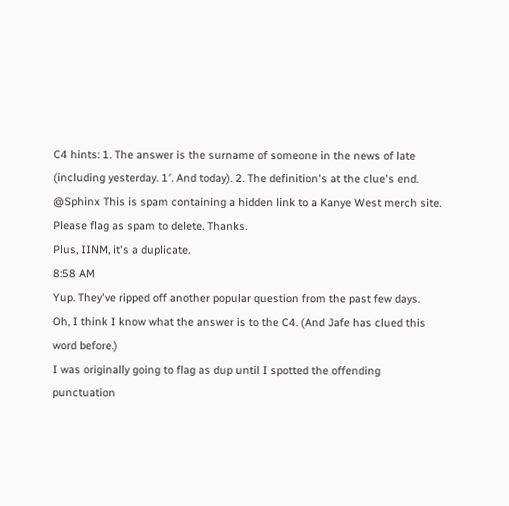C4 hints: 1. The answer is the surname of someone in the news of late (including yesterday. 1′. And today). 2. The definition's at the clue's end.
@Sphinx This is spam containing a hidden link to a Kanye West merch site. Please flag as spam to delete. Thanks.
Plus, IINM, it's a duplicate.
8:58 AM
Yup. They've ripped off another popular question from the past few days.
Oh, I think I know what the answer is to the C4. (And Jafe has clued this word before.)
I was originally going to flag as dup until I spotted the offending punctuation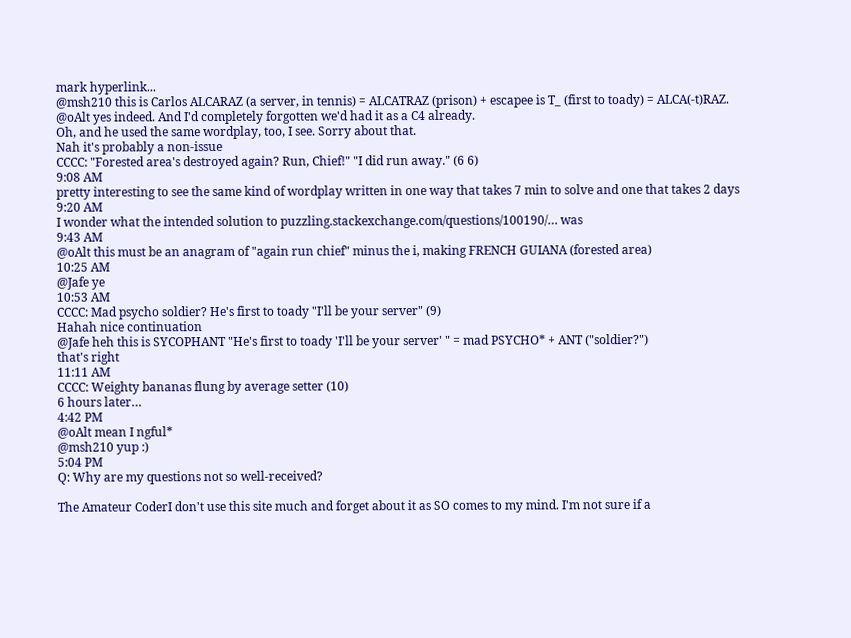mark hyperlink...
@msh210 this is Carlos ALCARAZ (a server, in tennis) = ALCATRAZ (prison) + escapee is T_ (first to toady) = ALCA(-t)RAZ.
@oAlt yes indeed. And I'd completely forgotten we'd had it as a C4 already.
Oh, and he used the same wordplay, too, I see. Sorry about that.
Nah it's probably a non-issue
CCCC: "Forested area's destroyed again? Run, Chief!" "I did run away." (6 6)
9:08 AM
pretty interesting to see the same kind of wordplay written in one way that takes 7 min to solve and one that takes 2 days
9:20 AM
I wonder what the intended solution to puzzling.stackexchange.com/questions/100190/… was
9:43 AM
@oAlt this must be an anagram of "again run chief" minus the i, making FRENCH GUIANA (forested area)
10:25 AM
@Jafe ye
10:53 AM
CCCC: Mad psycho soldier? He's first to toady "I'll be your server" (9)
Hahah nice continuation
@Jafe heh this is SYCOPHANT "He's first to toady 'I'll be your server' " = mad PSYCHO* + ANT ("soldier?")
that's right
11:11 AM
CCCC: Weighty bananas flung by average setter (10)
6 hours later…
4:42 PM
@oAlt mean I ngful*
@msh210 yup :)
5:04 PM
Q: Why are my questions not so well-received?

The Amateur CoderI don't use this site much and forget about it as SO comes to my mind. I'm not sure if a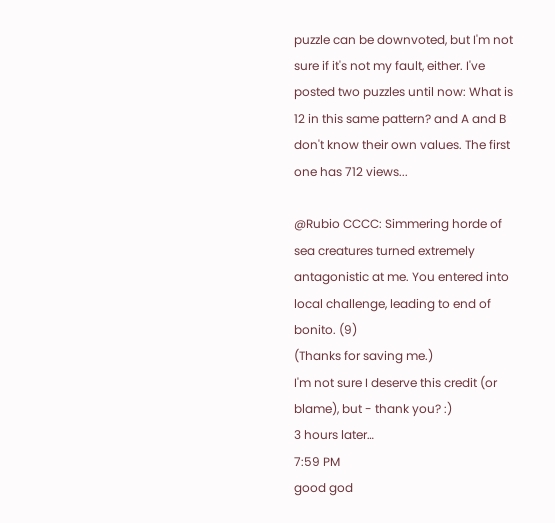puzzle can be downvoted, but I'm not sure if it's not my fault, either. I've posted two puzzles until now: What is 12 in this same pattern? and A and B don't know their own values. The first one has 712 views...

@Rubio CCCC: Simmering horde of sea creatures turned extremely antagonistic at me. You entered into local challenge, leading to end of bonito. (9)
(Thanks for saving me.)
I'm not sure I deserve this credit (or blame), but - thank you? :)
3 hours later…
7:59 PM
good god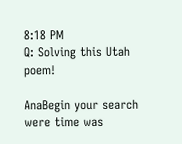8:18 PM
Q: Solving this Utah poem!

AnaBegin your search were time was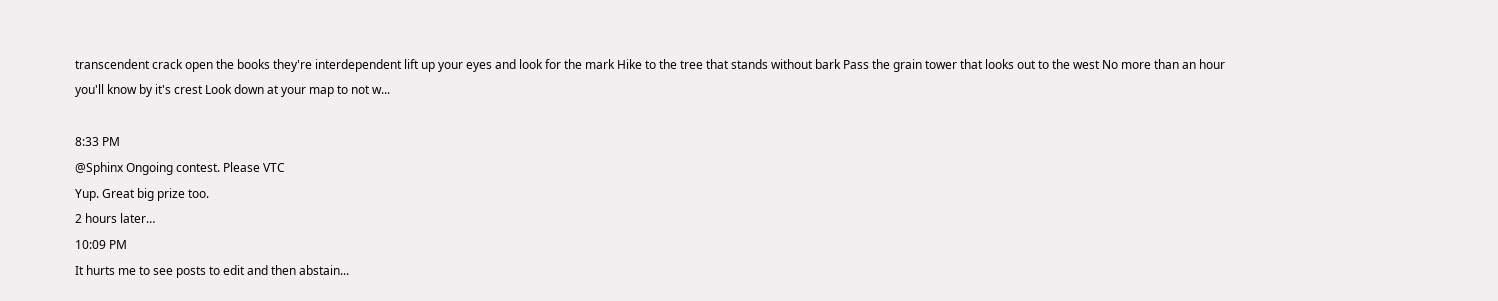transcendent crack open the books they're interdependent lift up your eyes and look for the mark Hike to the tree that stands without bark Pass the grain tower that looks out to the west No more than an hour you'll know by it's crest Look down at your map to not w...

8:33 PM
@Sphinx Ongoing contest. Please VTC
Yup. Great big prize too.
2 hours later…
10:09 PM
It hurts me to see posts to edit and then abstain...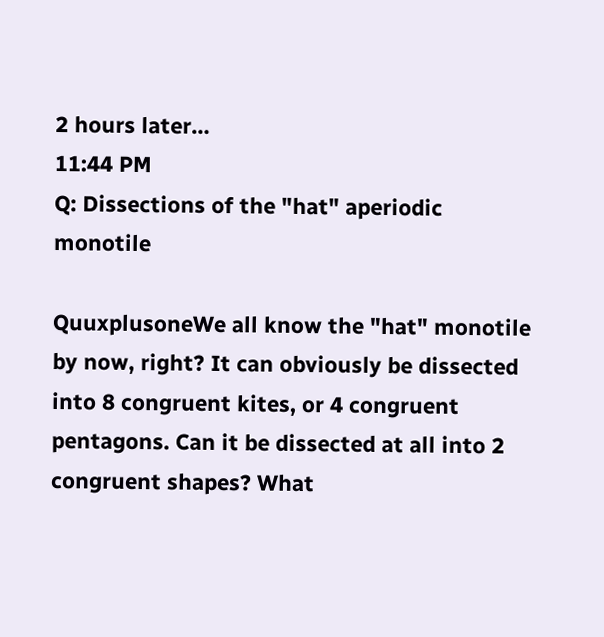2 hours later…
11:44 PM
Q: Dissections of the "hat" aperiodic monotile

QuuxplusoneWe all know the "hat" monotile by now, right? It can obviously be dissected into 8 congruent kites, or 4 congruent pentagons. Can it be dissected at all into 2 congruent shapes? What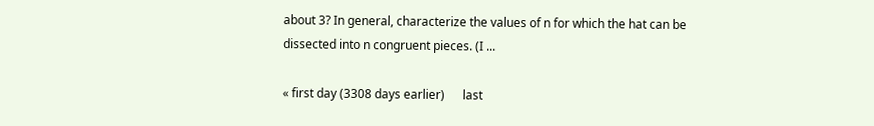about 3? In general, characterize the values of n for which the hat can be dissected into n congruent pieces. (I ...

« first day (3308 days earlier)      last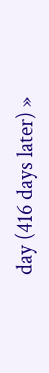day (416 days later) »